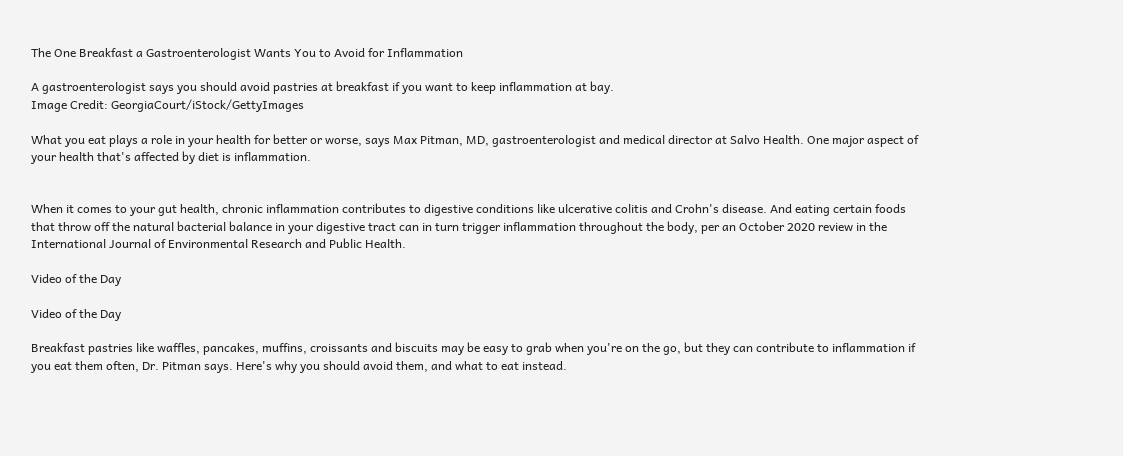The One Breakfast a Gastroenterologist Wants You to Avoid for Inflammation

A gastroenterologist says you should avoid pastries at breakfast if you want to keep inflammation at bay.
Image Credit: GeorgiaCourt/iStock/GettyImages

What you eat plays a role in your health for better or worse, says Max Pitman, MD, gastroenterologist and medical director at Salvo Health. One major aspect of your health that's affected by diet is inflammation.


When it comes to your gut health, chronic inflammation contributes to digestive conditions like ulcerative colitis and Crohn's disease. And eating certain foods that throw off the natural bacterial balance in your digestive tract can in turn trigger inflammation throughout the body, per an October 2020 review in the International Journal of Environmental Research and Public Health.

Video of the Day

Video of the Day

Breakfast pastries like waffles, pancakes, muffins, croissants and biscuits may be easy to grab when you're on the go, but they can contribute to inflammation if you eat them often, Dr. Pitman says. Here's why you should avoid them, and what to eat instead.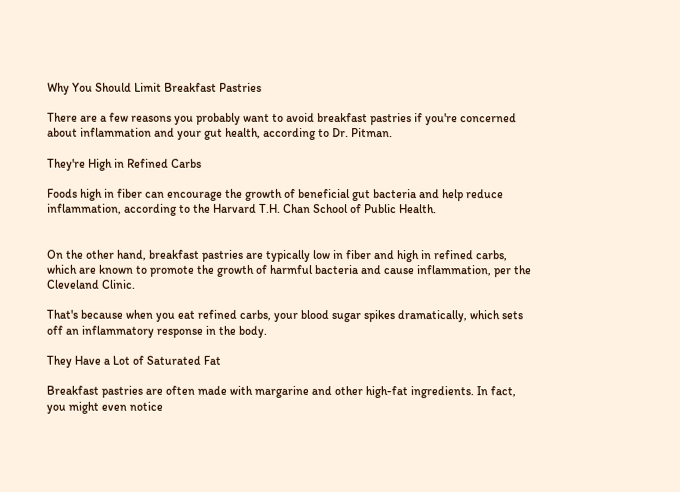Why You Should Limit Breakfast Pastries

There are a few reasons you probably want to avoid breakfast pastries if you're concerned about inflammation and your gut health, according to Dr. Pitman.

They're High in Refined Carbs

Foods high in fiber can encourage the growth of beneficial gut bacteria and help reduce inflammation, according to the Harvard T.H. Chan School of Public Health.


On the other hand, breakfast pastries are typically low in fiber and high in refined carbs, which are known to promote the growth of harmful bacteria and cause inflammation, per the Cleveland Clinic.

That's because when you eat refined carbs, your blood sugar spikes dramatically, which sets off an inflammatory response in the body.

They Have a Lot of Saturated Fat

Breakfast pastries are often made with margarine and other high-fat ingredients. In fact, you might even notice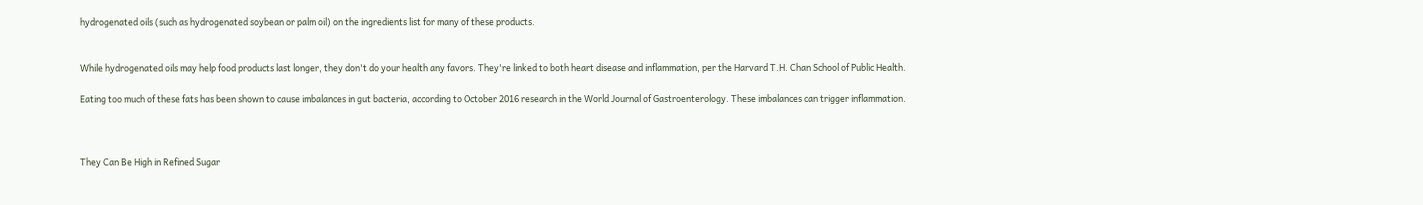hydrogenated oils (such as hydrogenated soybean or palm oil) on the ingredients list for many of these products.


While hydrogenated oils may help food products last longer, they don't do your health any favors. They're linked to both heart disease and inflammation, per the Harvard T.H. Chan School of Public Health.

Eating too much of these fats has been shown to cause imbalances in gut bacteria, according to October 2016 research in the World Journal of Gastroenterology. These imbalances can trigger inflammation.



They Can Be High in Refined Sugar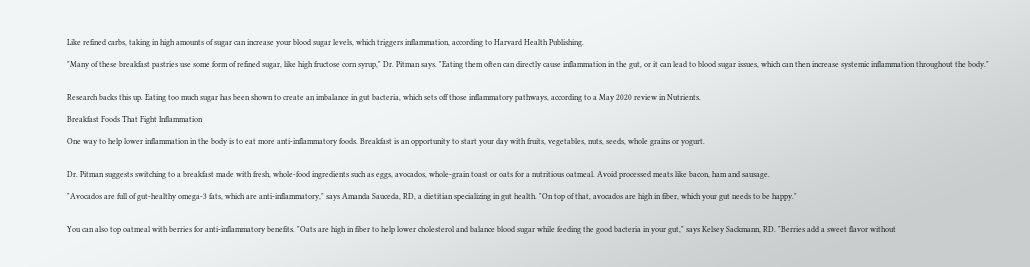Like refined carbs, taking in high amounts of sugar can increase your blood sugar levels, which triggers inflammation, according to Harvard Health Publishing.

"Many of these breakfast pastries use some form of refined sugar, like high fructose corn syrup," Dr. Pitman says. "Eating them often can directly cause inflammation in the gut, or it can lead to blood sugar issues, which can then increase systemic inflammation throughout the body."


Research backs this up. Eating too much sugar has been shown to create an imbalance in gut bacteria, which sets off those inflammatory pathways, according to a May 2020 review in Nutrients.

Breakfast Foods That Fight Inflammation

One way to help lower inflammation in the body is to eat more anti-inflammatory foods. Breakfast is an opportunity to start your day with fruits, vegetables, nuts, seeds, whole grains or yogurt.


Dr. Pitman suggests switching to a breakfast made with fresh, whole-food ingredients such as eggs, avocados, whole-grain toast or oats for a nutritious oatmeal. Avoid processed meats like bacon, ham and sausage.

"Avocados are full of gut-healthy omega-3 fats, which are anti-inflammatory," says Amanda Sauceda, RD, a dietitian specializing in gut health. "On top of that, avocados are high in fiber, which your gut needs to be happy."


You can also top oatmeal with berries for anti-inflammatory benefits. "Oats are high in fiber to help lower cholesterol and balance blood sugar while feeding the good bacteria in your gut," says Kelsey Sackmann, RD. "Berries add a sweet flavor without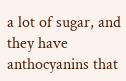a lot of sugar, and they have anthocyanins that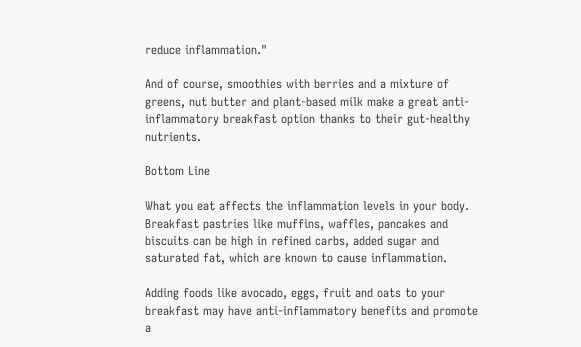reduce inflammation."

And of course, smoothies with berries and a mixture of greens, nut butter and plant-based milk make a great anti-inflammatory breakfast option thanks to their gut-healthy nutrients.

Bottom Line

What you eat affects the inflammation levels in your body. Breakfast pastries like muffins, waffles, pancakes and biscuits can be high in refined carbs, added sugar and saturated fat, which are known to cause inflammation.

Adding foods like avocado, eggs, fruit and oats to your breakfast may have anti-inflammatory benefits and promote a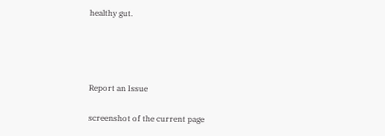healthy gut.




Report an Issue

screenshot of the current page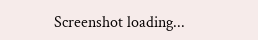Screenshot loading...